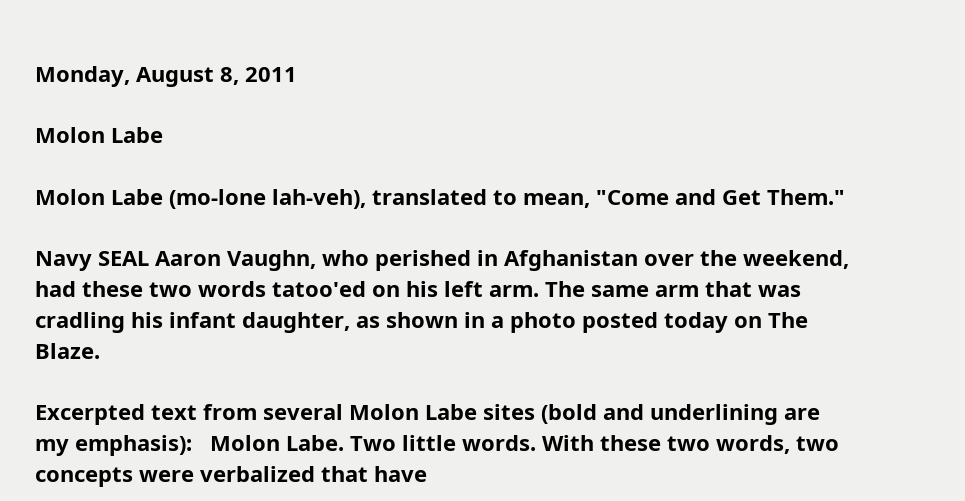Monday, August 8, 2011

Molon Labe

Molon Labe (mo-lone lah-veh), translated to mean, "Come and Get Them."

Navy SEAL Aaron Vaughn, who perished in Afghanistan over the weekend, had these two words tatoo'ed on his left arm. The same arm that was cradling his infant daughter, as shown in a photo posted today on The Blaze.

Excerpted text from several Molon Labe sites (bold and underlining are my emphasis):   Molon Labe. Two little words. With these two words, two concepts were verbalized that have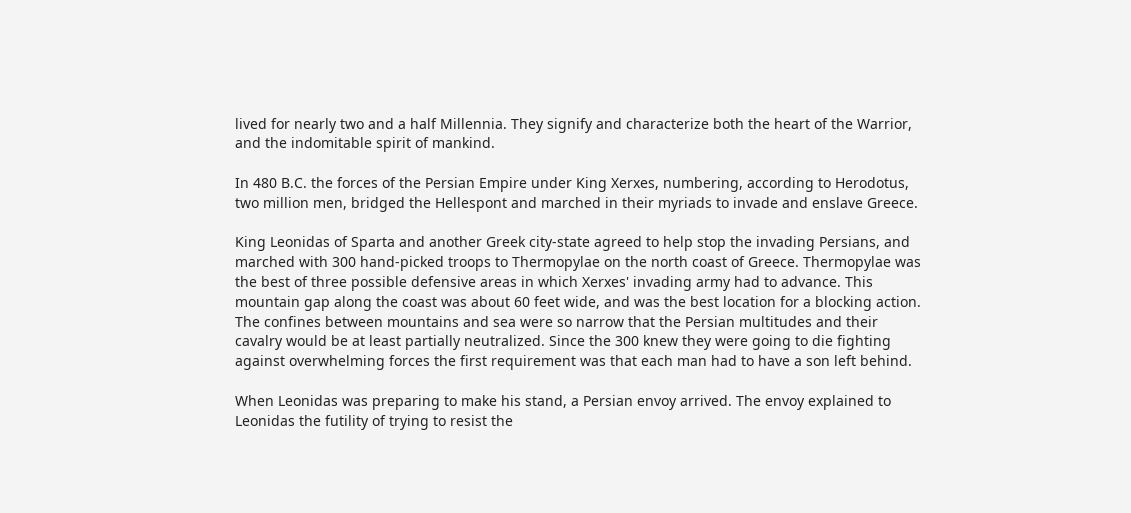lived for nearly two and a half Millennia. They signify and characterize both the heart of the Warrior, and the indomitable spirit of mankind.

In 480 B.C. the forces of the Persian Empire under King Xerxes, numbering, according to Herodotus, two million men, bridged the Hellespont and marched in their myriads to invade and enslave Greece.

King Leonidas of Sparta and another Greek city-state agreed to help stop the invading Persians, and marched with 300 hand-picked troops to Thermopylae on the north coast of Greece. Thermopylae was the best of three possible defensive areas in which Xerxes' invading army had to advance. This mountain gap along the coast was about 60 feet wide, and was the best location for a blocking action. The confines between mountains and sea were so narrow that the Persian multitudes and their cavalry would be at least partially neutralized. Since the 300 knew they were going to die fighting against overwhelming forces the first requirement was that each man had to have a son left behind.

When Leonidas was preparing to make his stand, a Persian envoy arrived. The envoy explained to Leonidas the futility of trying to resist the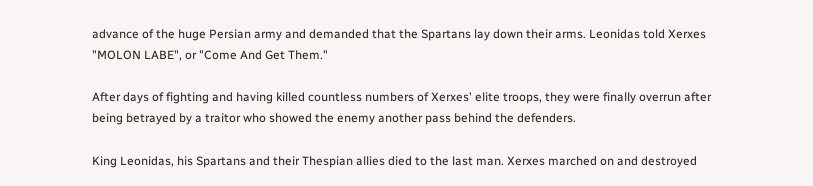advance of the huge Persian army and demanded that the Spartans lay down their arms. Leonidas told Xerxes "MOLON LABE", or "Come And Get Them."

After days of fighting and having killed countless numbers of Xerxes' elite troops, they were finally overrun after being betrayed by a traitor who showed the enemy another pass behind the defenders.

King Leonidas, his Spartans and their Thespian allies died to the last man. Xerxes marched on and destroyed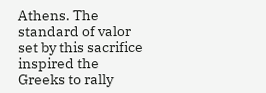Athens. The standard of valor set by this sacrifice inspired the Greeks to rally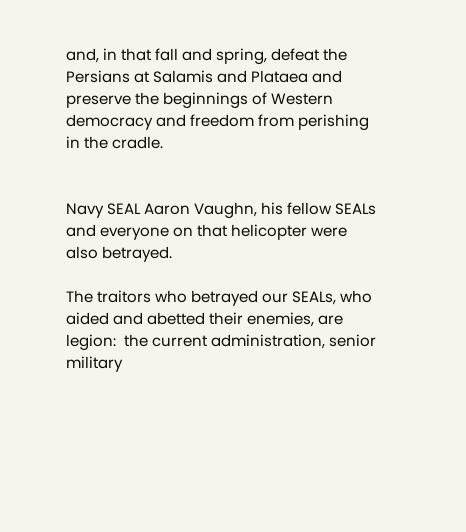and, in that fall and spring, defeat the Persians at Salamis and Plataea and preserve the beginnings of Western democracy and freedom from perishing in the cradle.


Navy SEAL Aaron Vaughn, his fellow SEALs and everyone on that helicopter were also betrayed.

The traitors who betrayed our SEALs, who aided and abetted their enemies, are legion:  the current administration, senior military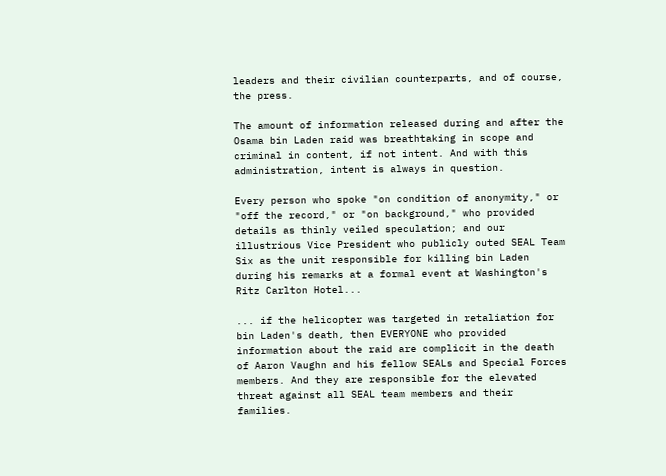leaders and their civilian counterparts, and of course, the press.

The amount of information released during and after the Osama bin Laden raid was breathtaking in scope and criminal in content, if not intent. And with this administration, intent is always in question.

Every person who spoke "on condition of anonymity," or "off the record," or "on background," who provided details as thinly veiled speculation; and our illustrious Vice President who publicly outed SEAL Team Six as the unit responsible for killing bin Laden during his remarks at a formal event at Washington's Ritz Carlton Hotel...

... if the helicopter was targeted in retaliation for bin Laden's death, then EVERYONE who provided information about the raid are complicit in the death of Aaron Vaughn and his fellow SEALs and Special Forces members. And they are responsible for the elevated threat against all SEAL team members and their families.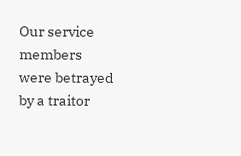Our service members were betrayed by a traitor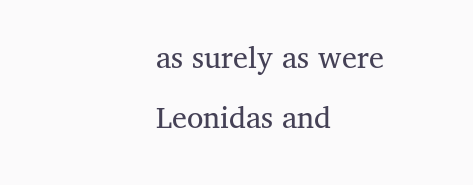as surely as were Leonidas and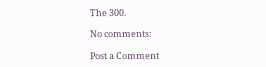The 300.

No comments:

Post a Comment